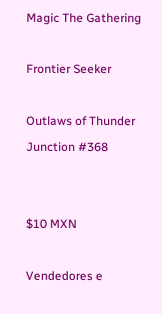Magic The Gathering

Frontier Seeker

Outlaws of Thunder Junction #368


$10 MXN

Vendedores e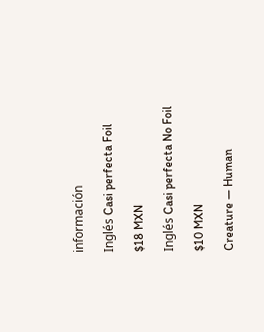información

Inglés Casi perfecta Foil

$18 MXN

Inglés Casi perfecta No Foil

$10 MXN

Creature — Human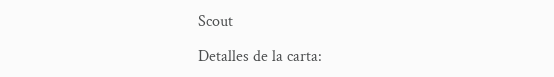Scout

Detalles de la carta: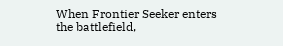When Frontier Seeker enters the battlefield,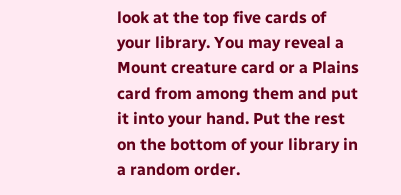look at the top five cards of your library. You may reveal a Mount creature card or a Plains card from among them and put it into your hand. Put the rest on the bottom of your library in a random order.